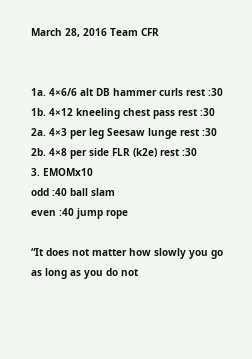March 28, 2016 Team CFR


1a. 4×6/6 alt DB hammer curls rest :30
1b. 4×12 kneeling chest pass rest :30
2a. 4×3 per leg Seesaw lunge rest :30
2b. 4×8 per side FLR (k2e) rest :30
3. EMOMx10
odd :40 ball slam
even :40 jump rope

“It does not matter how slowly you go as long as you do not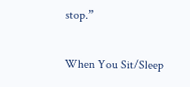stop.”

When You Sit/Sleep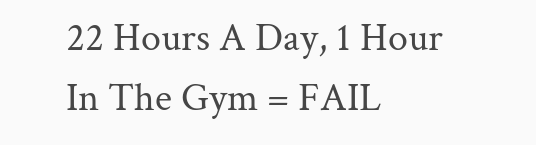22 Hours A Day, 1 Hour In The Gym = FAIL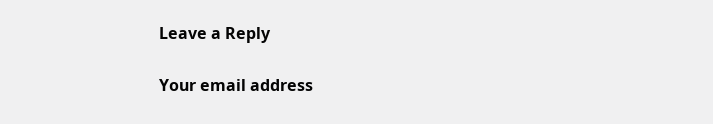Leave a Reply

Your email address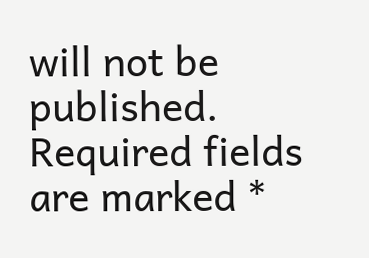will not be published. Required fields are marked *